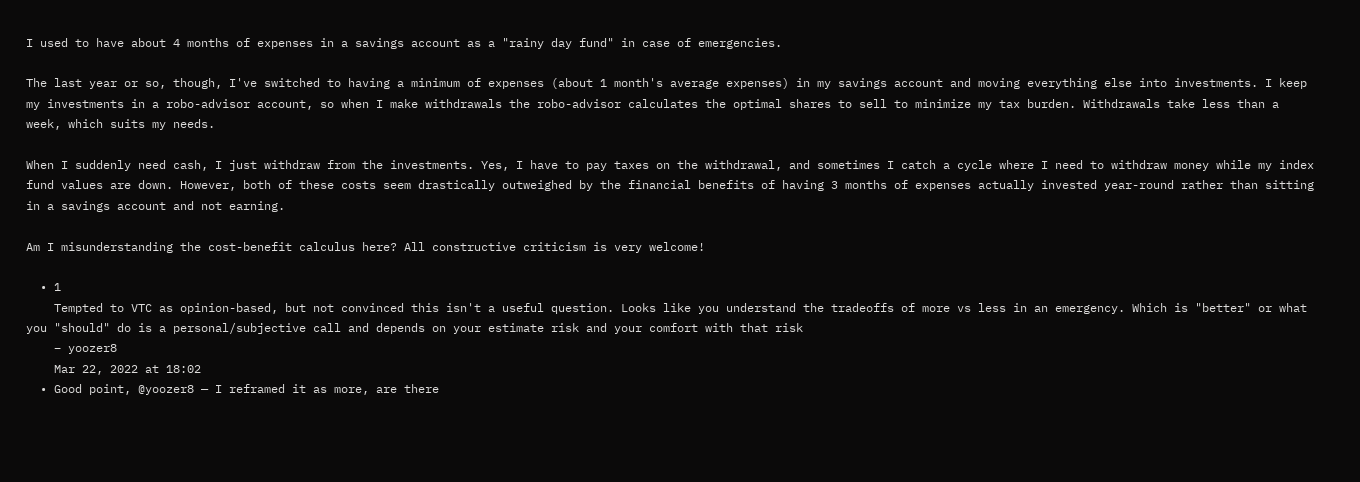I used to have about 4 months of expenses in a savings account as a "rainy day fund" in case of emergencies.

The last year or so, though, I've switched to having a minimum of expenses (about 1 month's average expenses) in my savings account and moving everything else into investments. I keep my investments in a robo-advisor account, so when I make withdrawals the robo-advisor calculates the optimal shares to sell to minimize my tax burden. Withdrawals take less than a week, which suits my needs.

When I suddenly need cash, I just withdraw from the investments. Yes, I have to pay taxes on the withdrawal, and sometimes I catch a cycle where I need to withdraw money while my index fund values are down. However, both of these costs seem drastically outweighed by the financial benefits of having 3 months of expenses actually invested year-round rather than sitting in a savings account and not earning.

Am I misunderstanding the cost-benefit calculus here? All constructive criticism is very welcome!

  • 1
    Tempted to VTC as opinion-based, but not convinced this isn't a useful question. Looks like you understand the tradeoffs of more vs less in an emergency. Which is "better" or what you "should" do is a personal/subjective call and depends on your estimate risk and your comfort with that risk
    – yoozer8
    Mar 22, 2022 at 18:02
  • Good point, @yoozer8 — I reframed it as more, are there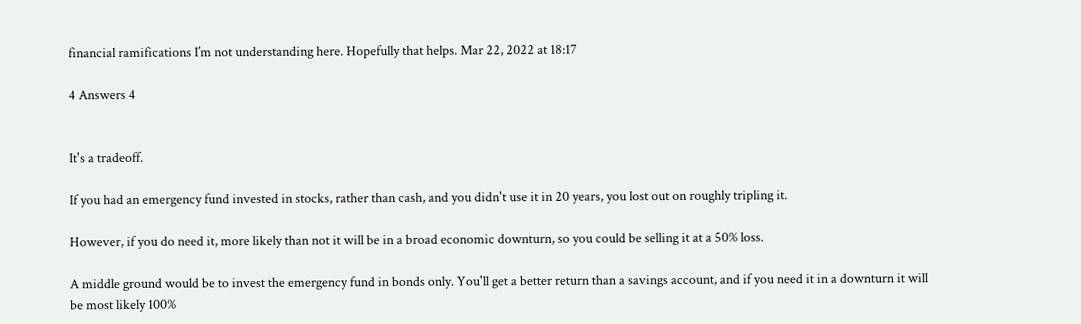financial ramifications I’m not understanding here. Hopefully that helps. Mar 22, 2022 at 18:17

4 Answers 4


It's a tradeoff.

If you had an emergency fund invested in stocks, rather than cash, and you didn't use it in 20 years, you lost out on roughly tripling it.

However, if you do need it, more likely than not it will be in a broad economic downturn, so you could be selling it at a 50% loss.

A middle ground would be to invest the emergency fund in bonds only. You'll get a better return than a savings account, and if you need it in a downturn it will be most likely 100%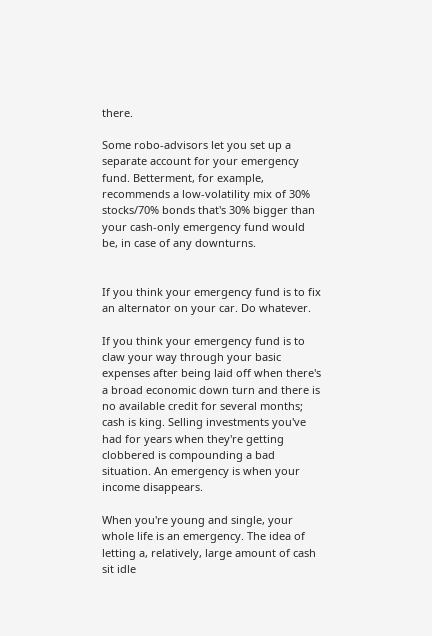there.

Some robo-advisors let you set up a separate account for your emergency fund. Betterment, for example, recommends a low-volatility mix of 30% stocks/70% bonds that's 30% bigger than your cash-only emergency fund would be, in case of any downturns.


If you think your emergency fund is to fix an alternator on your car. Do whatever.

If you think your emergency fund is to claw your way through your basic expenses after being laid off when there's a broad economic down turn and there is no available credit for several months; cash is king. Selling investments you've had for years when they're getting clobbered is compounding a bad situation. An emergency is when your income disappears.

When you're young and single, your whole life is an emergency. The idea of letting a, relatively, large amount of cash sit idle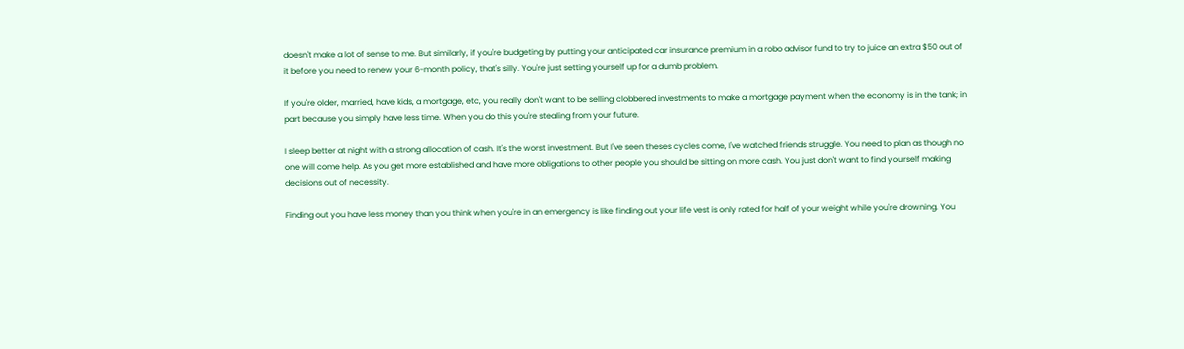doesn't make a lot of sense to me. But similarly, if you're budgeting by putting your anticipated car insurance premium in a robo advisor fund to try to juice an extra $50 out of it before you need to renew your 6-month policy, that's silly. You're just setting yourself up for a dumb problem.

If you're older, married, have kids, a mortgage, etc, you really don't want to be selling clobbered investments to make a mortgage payment when the economy is in the tank; in part because you simply have less time. When you do this you're stealing from your future.

I sleep better at night with a strong allocation of cash. It's the worst investment. But I've seen theses cycles come, I've watched friends struggle. You need to plan as though no one will come help. As you get more established and have more obligations to other people you should be sitting on more cash. You just don't want to find yourself making decisions out of necessity.

Finding out you have less money than you think when you're in an emergency is like finding out your life vest is only rated for half of your weight while you're drowning. You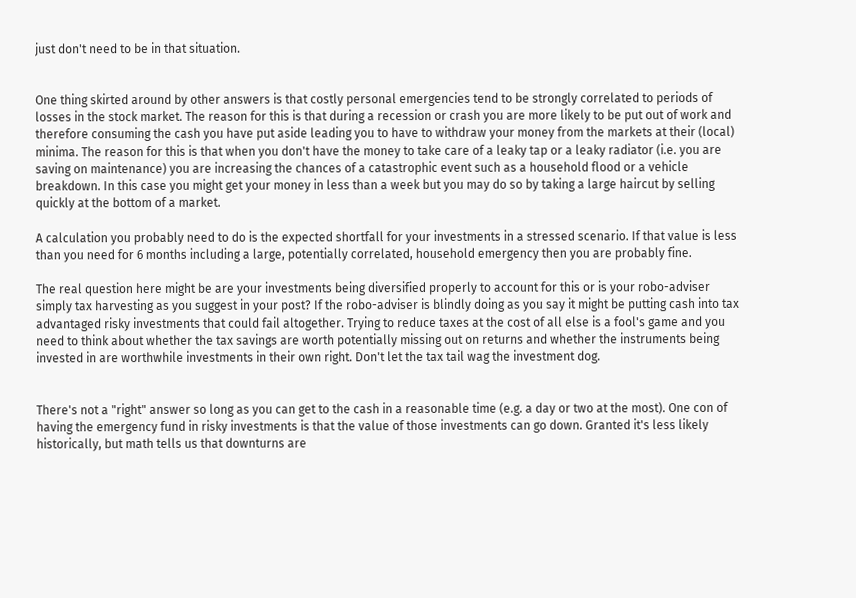just don't need to be in that situation.


One thing skirted around by other answers is that costly personal emergencies tend to be strongly correlated to periods of losses in the stock market. The reason for this is that during a recession or crash you are more likely to be put out of work and therefore consuming the cash you have put aside leading you to have to withdraw your money from the markets at their (local) minima. The reason for this is that when you don't have the money to take care of a leaky tap or a leaky radiator (i.e. you are saving on maintenance) you are increasing the chances of a catastrophic event such as a household flood or a vehicle breakdown. In this case you might get your money in less than a week but you may do so by taking a large haircut by selling quickly at the bottom of a market.

A calculation you probably need to do is the expected shortfall for your investments in a stressed scenario. If that value is less than you need for 6 months including a large, potentially correlated, household emergency then you are probably fine.

The real question here might be are your investments being diversified properly to account for this or is your robo-adviser simply tax harvesting as you suggest in your post? If the robo-adviser is blindly doing as you say it might be putting cash into tax advantaged risky investments that could fail altogether. Trying to reduce taxes at the cost of all else is a fool's game and you need to think about whether the tax savings are worth potentially missing out on returns and whether the instruments being invested in are worthwhile investments in their own right. Don't let the tax tail wag the investment dog.


There's not a "right" answer so long as you can get to the cash in a reasonable time (e.g. a day or two at the most). One con of having the emergency fund in risky investments is that the value of those investments can go down. Granted it's less likely historically, but math tells us that downturns are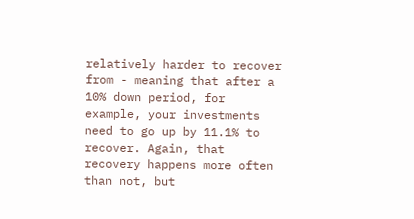relatively harder to recover from - meaning that after a 10% down period, for example, your investments need to go up by 11.1% to recover. Again, that recovery happens more often than not, but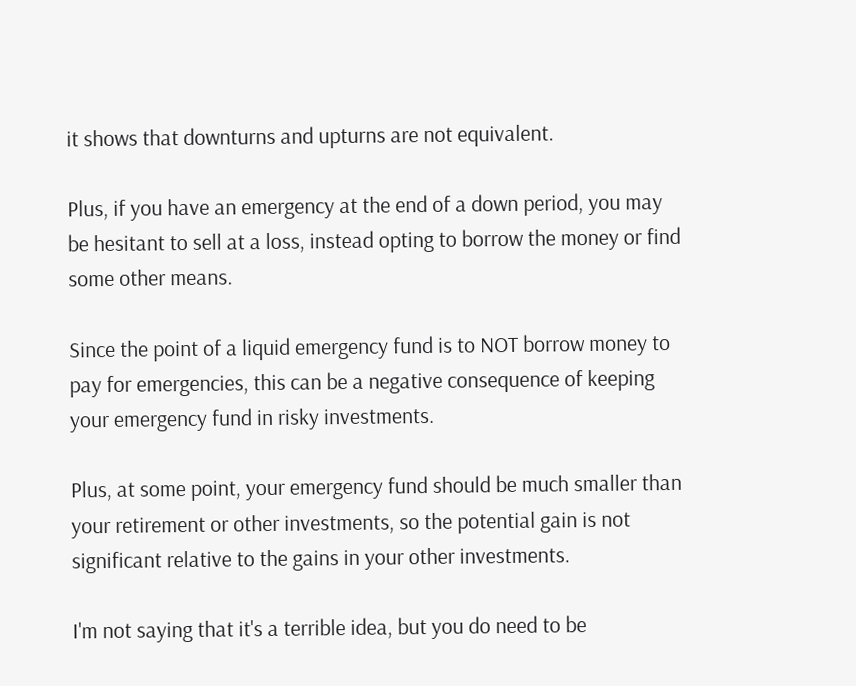it shows that downturns and upturns are not equivalent.

Plus, if you have an emergency at the end of a down period, you may be hesitant to sell at a loss, instead opting to borrow the money or find some other means.

Since the point of a liquid emergency fund is to NOT borrow money to pay for emergencies, this can be a negative consequence of keeping your emergency fund in risky investments.

Plus, at some point, your emergency fund should be much smaller than your retirement or other investments, so the potential gain is not significant relative to the gains in your other investments.

I'm not saying that it's a terrible idea, but you do need to be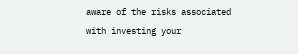aware of the risks associated with investing your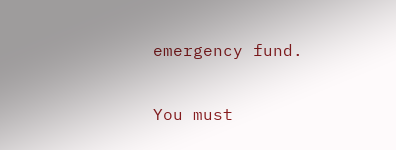emergency fund.

You must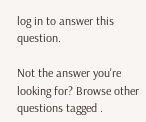log in to answer this question.

Not the answer you're looking for? Browse other questions tagged .